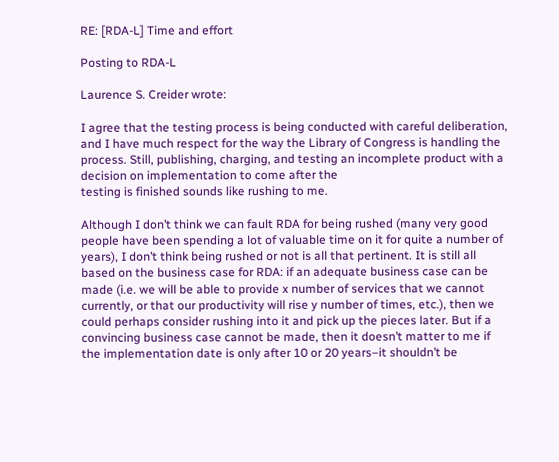RE: [RDA-L] Time and effort

Posting to RDA-L

Laurence S. Creider wrote:

I agree that the testing process is being conducted with careful deliberation, and I have much respect for the way the Library of Congress is handling the process. Still, publishing, charging, and testing an incomplete product with a decision on implementation to come after the
testing is finished sounds like rushing to me.

Although I don’t think we can fault RDA for being rushed (many very good people have been spending a lot of valuable time on it for quite a number of years), I don’t think being rushed or not is all that pertinent. It is still all based on the business case for RDA: if an adequate business case can be made (i.e. we will be able to provide x number of services that we cannot currently, or that our productivity will rise y number of times, etc.), then we could perhaps consider rushing into it and pick up the pieces later. But if a convincing business case cannot be made, then it doesn’t matter to me if the implementation date is only after 10 or 20 years–it shouldn’t be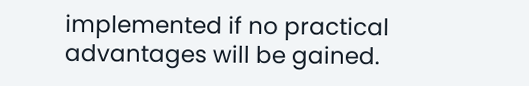implemented if no practical advantages will be gained.